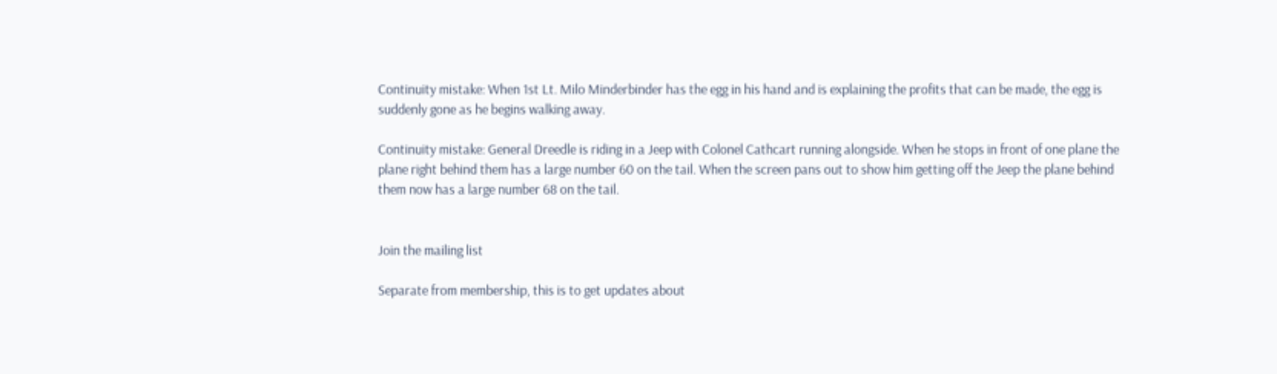Continuity mistake: When 1st Lt. Milo Minderbinder has the egg in his hand and is explaining the profits that can be made, the egg is suddenly gone as he begins walking away.

Continuity mistake: General Dreedle is riding in a Jeep with Colonel Cathcart running alongside. When he stops in front of one plane the plane right behind them has a large number 60 on the tail. When the screen pans out to show him getting off the Jeep the plane behind them now has a large number 68 on the tail.


Join the mailing list

Separate from membership, this is to get updates about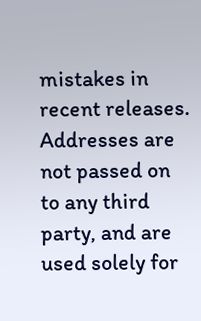mistakes in recent releases. Addresses are not passed on to any third party, and are used solely for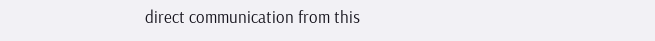direct communication from this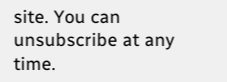site. You can unsubscribe at any time.